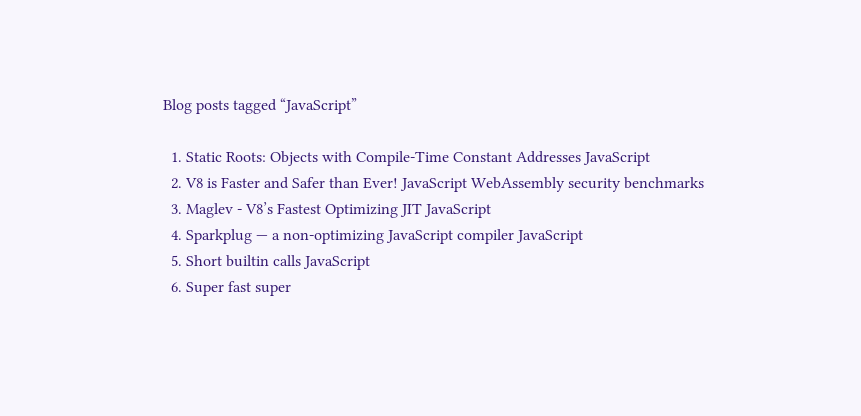Blog posts tagged “JavaScript”

  1. Static Roots: Objects with Compile-Time Constant Addresses JavaScript
  2. V8 is Faster and Safer than Ever! JavaScript WebAssembly security benchmarks
  3. Maglev - V8’s Fastest Optimizing JIT JavaScript
  4. Sparkplug — a non-optimizing JavaScript compiler JavaScript
  5. Short builtin calls JavaScript
  6. Super fast super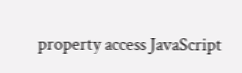property access JavaScript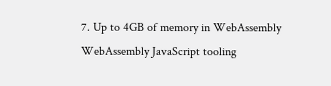7. Up to 4GB of memory in WebAssembly WebAssembly JavaScript tooling